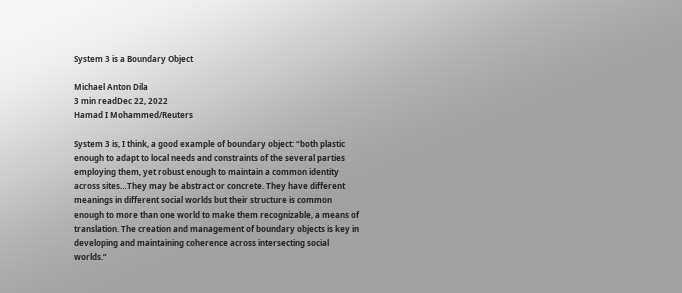System 3 is a Boundary Object

Michael Anton Dila
3 min readDec 22, 2022
Hamad I Mohammed/Reuters

System 3 is, I think, a good example of boundary object: “both plastic enough to adapt to local needs and constraints of the several parties employing them, yet robust enough to maintain a common identity across sites…They may be abstract or concrete. They have different meanings in different social worlds but their structure is common enough to more than one world to make them recognizable, a means of translation. The creation and management of boundary objects is key in developing and maintaining coherence across intersecting social worlds.”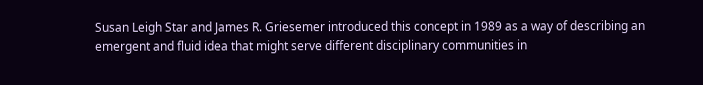Susan Leigh Star and James R. Griesemer introduced this concept in 1989 as a way of describing an emergent and fluid idea that might serve different disciplinary communities in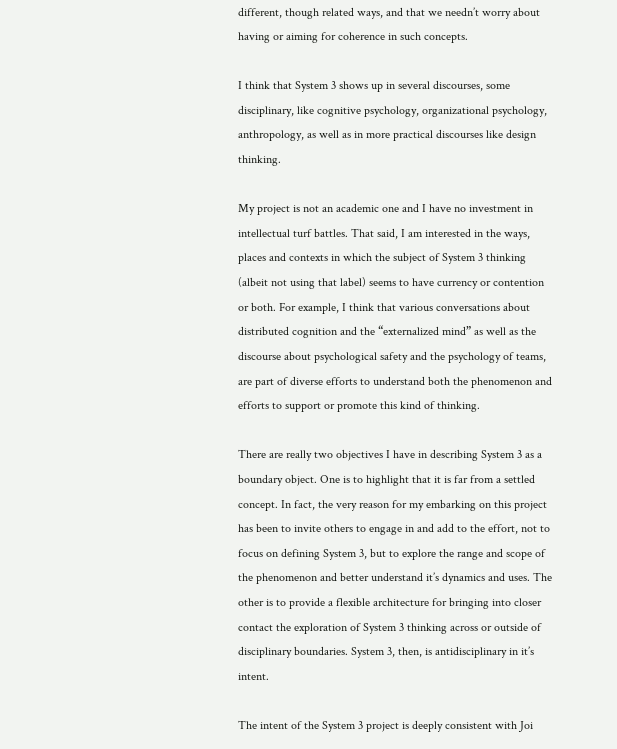different, though related ways, and that we needn’t worry about having or aiming for coherence in such concepts.

I think that System 3 shows up in several discourses, some disciplinary, like cognitive psychology, organizational psychology, anthropology, as well as in more practical discourses like design thinking.

My project is not an academic one and I have no investment in intellectual turf battles. That said, I am interested in the ways, places and contexts in which the subject of System 3 thinking (albeit not using that label) seems to have currency or contention or both. For example, I think that various conversations about distributed cognition and the “externalized mind” as well as the discourse about psychological safety and the psychology of teams, are part of diverse efforts to understand both the phenomenon and efforts to support or promote this kind of thinking.

There are really two objectives I have in describing System 3 as a boundary object. One is to highlight that it is far from a settled concept. In fact, the very reason for my embarking on this project has been to invite others to engage in and add to the effort, not to focus on defining System 3, but to explore the range and scope of the phenomenon and better understand it’s dynamics and uses. The other is to provide a flexible architecture for bringing into closer contact the exploration of System 3 thinking across or outside of disciplinary boundaries. System 3, then, is antidisciplinary in it’s intent.

The intent of the System 3 project is deeply consistent with Joi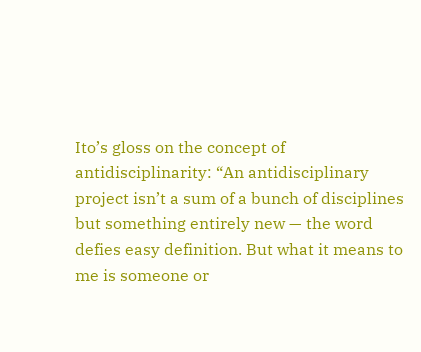Ito’s gloss on the concept of antidisciplinarity: “An antidisciplinary project isn’t a sum of a bunch of disciplines but something entirely new — the word defies easy definition. But what it means to me is someone or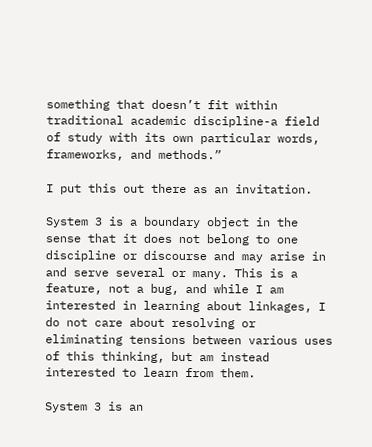something that doesn’t fit within traditional academic discipline-a field of study with its own particular words, frameworks, and methods.”

I put this out there as an invitation.

System 3 is a boundary object in the sense that it does not belong to one discipline or discourse and may arise in and serve several or many. This is a feature, not a bug, and while I am interested in learning about linkages, I do not care about resolving or eliminating tensions between various uses of this thinking, but am instead interested to learn from them.

System 3 is an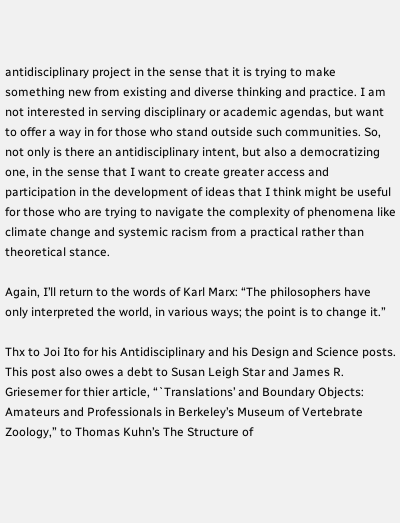antidisciplinary project in the sense that it is trying to make something new from existing and diverse thinking and practice. I am not interested in serving disciplinary or academic agendas, but want to offer a way in for those who stand outside such communities. So, not only is there an antidisciplinary intent, but also a democratizing one, in the sense that I want to create greater access and participation in the development of ideas that I think might be useful for those who are trying to navigate the complexity of phenomena like climate change and systemic racism from a practical rather than theoretical stance.

Again, I’ll return to the words of Karl Marx: “The philosophers have only interpreted the world, in various ways; the point is to change it.”

Thx to Joi Ito for his Antidisciplinary and his Design and Science posts. This post also owes a debt to Susan Leigh Star and James R. Griesemer for thier article, “`Translations’ and Boundary Objects: Amateurs and Professionals in Berkeley’s Museum of Vertebrate Zoology,” to Thomas Kuhn’s The Structure of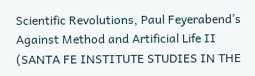Scientific Revolutions, Paul Feyerabend’s Against Method and Artificial Life II (SANTA FE INSTITUTE STUDIES IN THE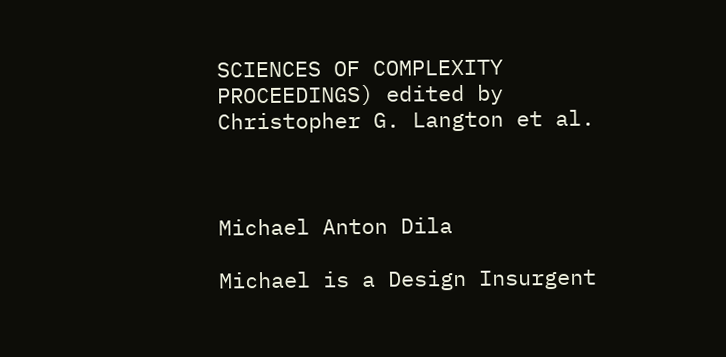SCIENCES OF COMPLEXITY PROCEEDINGS) edited by Christopher G. Langton et al.



Michael Anton Dila

Michael is a Design Insurgent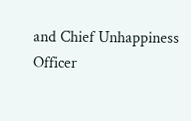and Chief Unhappiness Officer